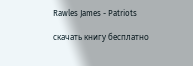Rawles James - Patriots

скачать книгу бесплатно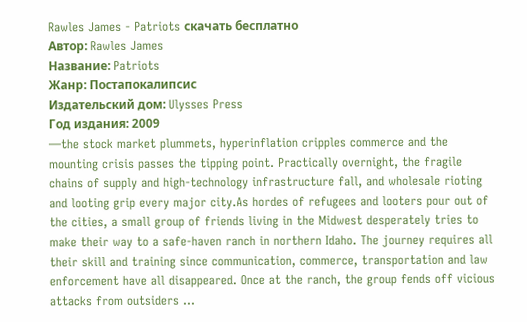Rawles James - Patriots скачать бесплатно
Автор: Rawles James
Название: Patriots
Жанр: Постапокалипсис
Издательский дом: Ulysses Press
Год издания: 2009
—the stock market plummets, hyperinflation cripples commerce and the mounting crisis passes the tipping point. Practically overnight, the fragile chains of supply and high-technology infrastructure fall, and wholesale rioting and looting grip every major city.As hordes of refugees and looters pour out of the cities, a small group of friends living in the Midwest desperately tries to make their way to a safe-haven ranch in northern Idaho. The journey requires all their skill and training since communication, commerce, transportation and law enforcement have all disappeared. Once at the ranch, the group fends off vicious attacks from outsiders ...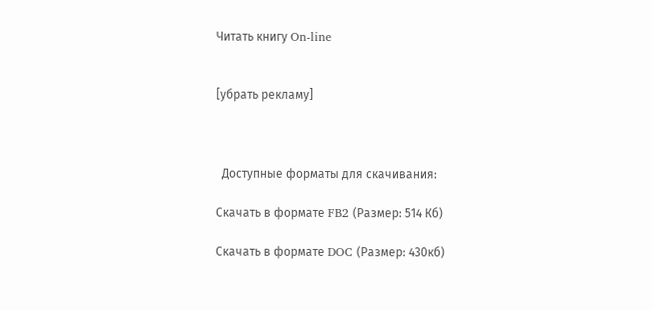Читать книгу On-line


[убрать рекламу]



  Доступные форматы для скачивания:

Скачать в формате FB2 (Размер: 514 Кб)

Скачать в формате DOC (Размер: 430кб)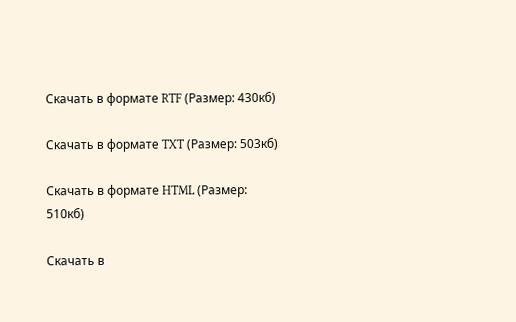Скачать в формате RTF (Размер: 430кб)

Скачать в формате TXT (Размер: 503кб)

Скачать в формате HTML (Размер: 510кб)

Скачать в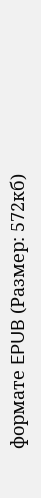формате EPUB (Размер: 572кб)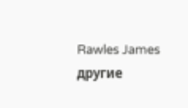Rawles James
другие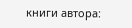книги автора: